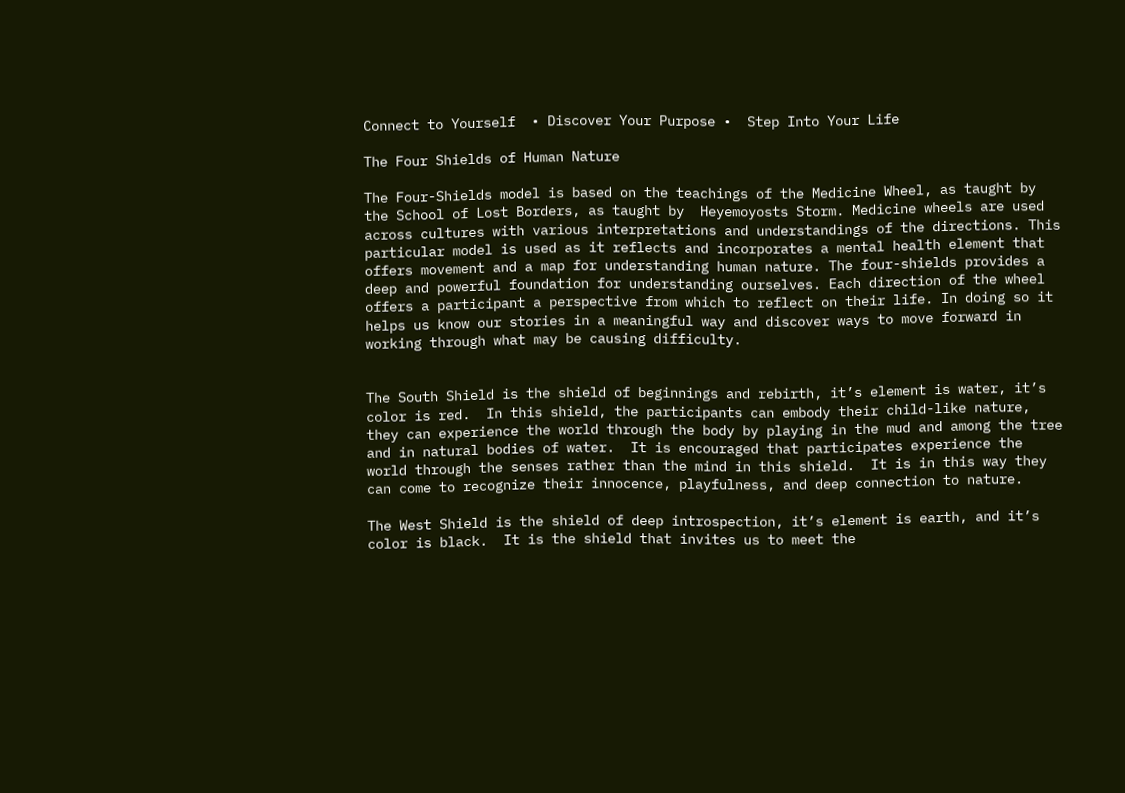Connect to Yourself  • Discover Your Purpose •  Step Into Your Life

The Four Shields of Human Nature

The Four-Shields model is based on the teachings of the Medicine Wheel, as taught by the School of Lost Borders, as taught by  Heyemoyosts Storm. Medicine wheels are used across cultures with various interpretations and understandings of the directions. This particular model is used as it reflects and incorporates a mental health element that offers movement and a map for understanding human nature. The four-shields provides a deep and powerful foundation for understanding ourselves. Each direction of the wheel offers a participant a perspective from which to reflect on their life. In doing so it helps us know our stories in a meaningful way and discover ways to move forward in working through what may be causing difficulty.


The South Shield is the shield of beginnings and rebirth, it’s element is water, it’s color is red.  In this shield, the participants can embody their child-like nature, they can experience the world through the body by playing in the mud and among the tree and in natural bodies of water.  It is encouraged that participates experience the world through the senses rather than the mind in this shield.  It is in this way they can come to recognize their innocence, playfulness, and deep connection to nature.

The West Shield is the shield of deep introspection, it’s element is earth, and it’s color is black.  It is the shield that invites us to meet the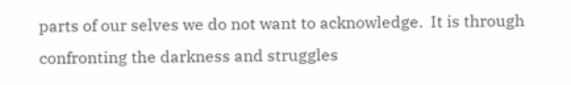parts of our selves we do not want to acknowledge.  It is through confronting the darkness and struggles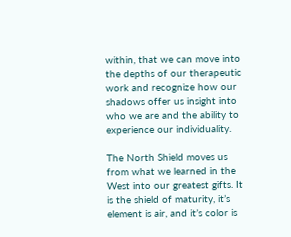within, that we can move into the depths of our therapeutic work and recognize how our shadows offer us insight into who we are and the ability to experience our individuality.

The North Shield moves us from what we learned in the West into our greatest gifts. It is the shield of maturity, it’s element is air, and it’s color is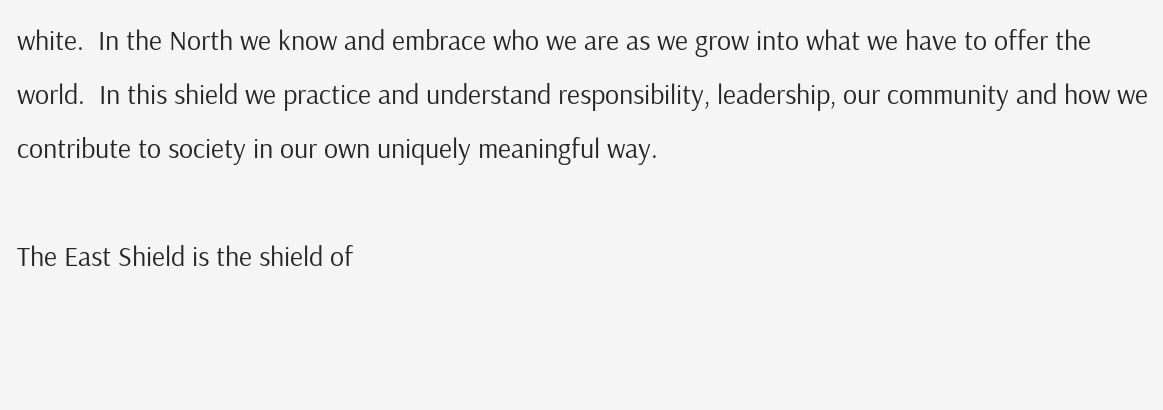white.  In the North we know and embrace who we are as we grow into what we have to offer the world.  In this shield we practice and understand responsibility, leadership, our community and how we contribute to society in our own uniquely meaningful way.

The East Shield is the shield of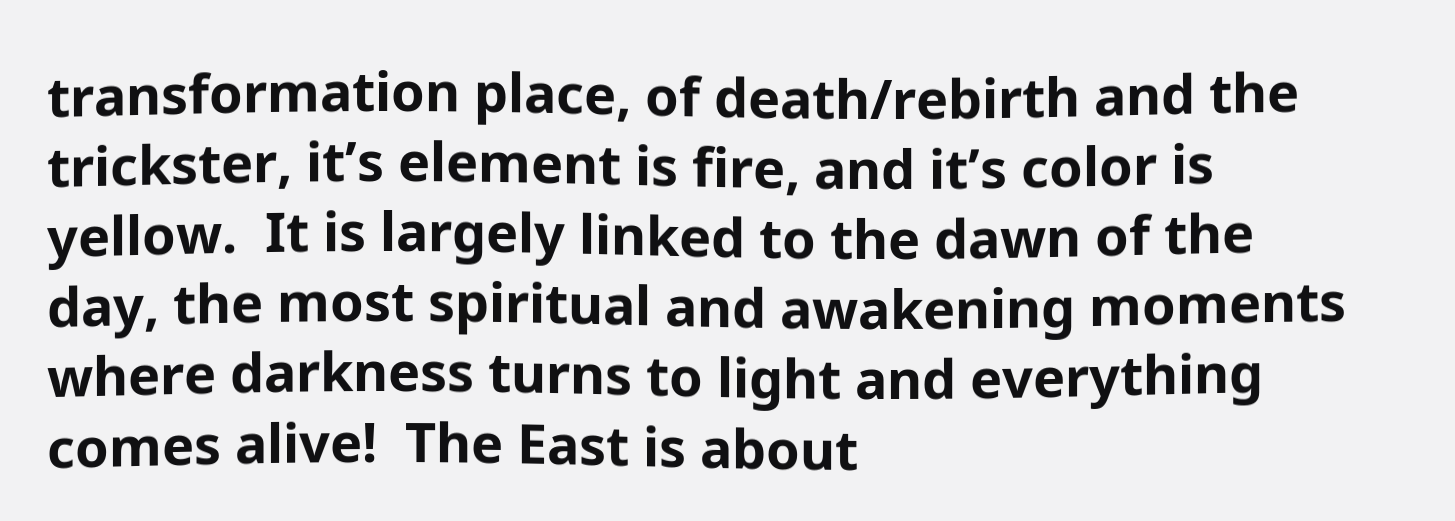transformation place, of death/rebirth and the trickster, it’s element is fire, and it’s color is yellow.  It is largely linked to the dawn of the day, the most spiritual and awakening moments where darkness turns to light and everything comes alive!  The East is about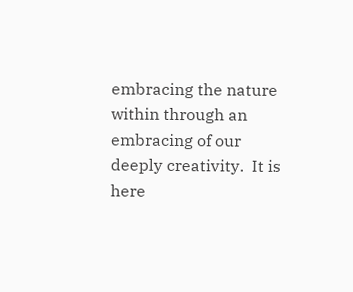embracing the nature within through an embracing of our deeply creativity.  It is here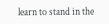learn to stand in the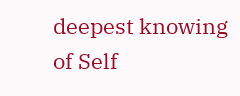deepest knowing of Self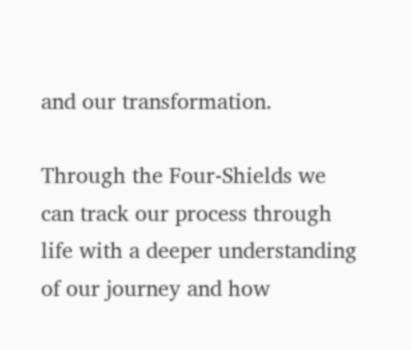and our transformation.

Through the Four-Shields we can track our process through life with a deeper understanding of our journey and how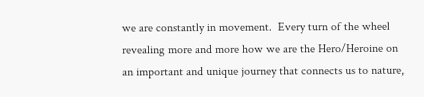we are constantly in movement.  Every turn of the wheel revealing more and more how we are the Hero/Heroine on an important and unique journey that connects us to nature,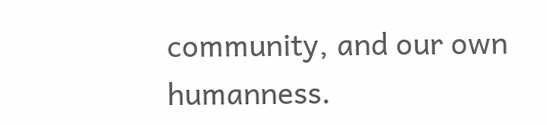community, and our own humanness.